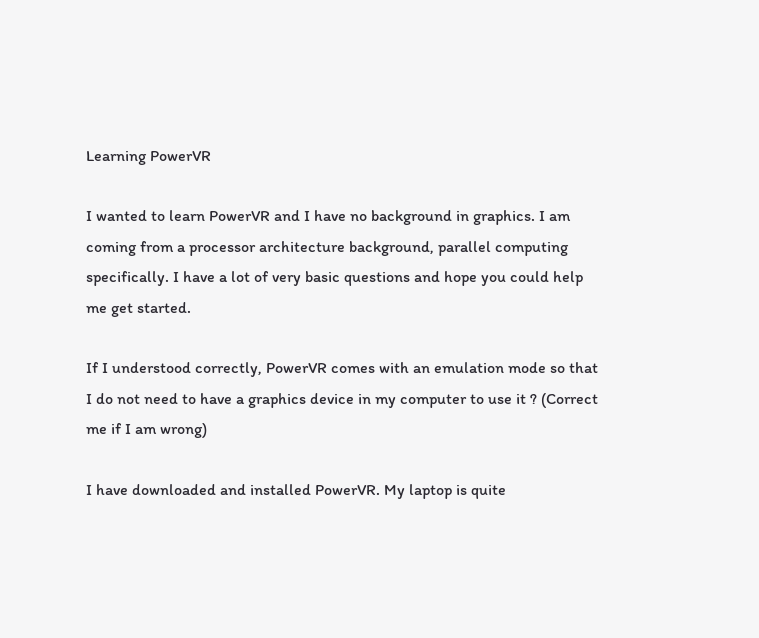Learning PowerVR

I wanted to learn PowerVR and I have no background in graphics. I am coming from a processor architecture background, parallel computing specifically. I have a lot of very basic questions and hope you could help me get started.

If I understood correctly, PowerVR comes with an emulation mode so that I do not need to have a graphics device in my computer to use it ? (Correct me if I am wrong)

I have downloaded and installed PowerVR. My laptop is quite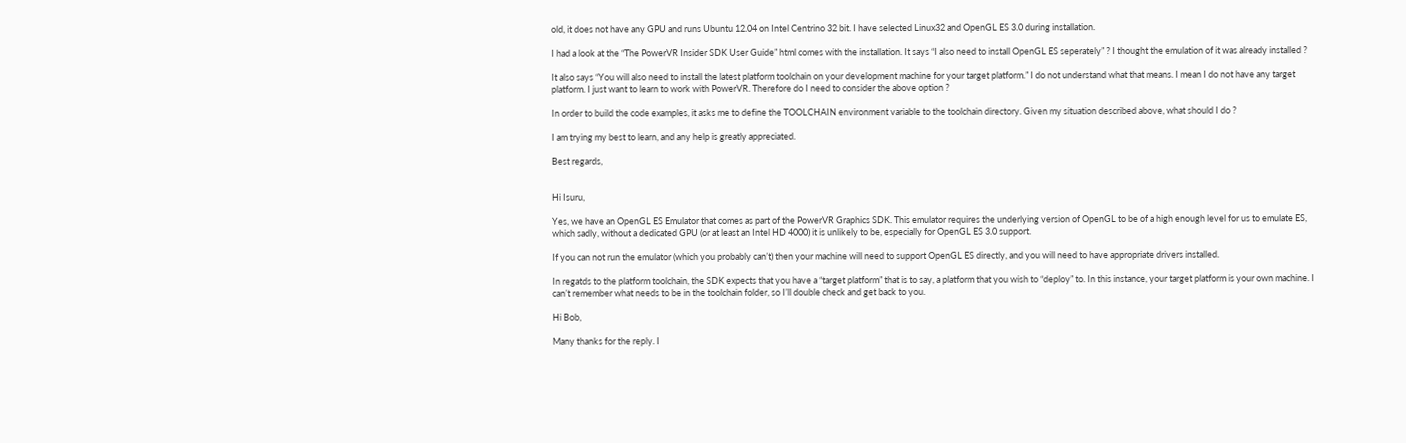old, it does not have any GPU and runs Ubuntu 12.04 on Intel Centrino 32 bit. I have selected Linux32 and OpenGL ES 3.0 during installation.

I had a look at the “The PowerVR Insider SDK User Guide” html comes with the installation. It says “I also need to install OpenGL ES seperately” ? I thought the emulation of it was already installed ?

It also says “You will also need to install the latest platform toolchain on your development machine for your target platform.” I do not understand what that means. I mean I do not have any target platform. I just want to learn to work with PowerVR. Therefore do I need to consider the above option ?

In order to build the code examples, it asks me to define the TOOLCHAIN environment variable to the toolchain directory. Given my situation described above, what should I do ?

I am trying my best to learn, and any help is greatly appreciated.

Best regards,


Hi Isuru,

Yes, we have an OpenGL ES Emulator that comes as part of the PowerVR Graphics SDK. This emulator requires the underlying version of OpenGL to be of a high enough level for us to emulate ES, which sadly, without a dedicated GPU (or at least an Intel HD 4000) it is unlikely to be, especially for OpenGL ES 3.0 support.

If you can not run the emulator (which you probably can’t) then your machine will need to support OpenGL ES directly, and you will need to have appropriate drivers installed.

In regatds to the platform toolchain, the SDK expects that you have a “target platform” that is to say, a platform that you wish to “deploy” to. In this instance, your target platform is your own machine. I can’t remember what needs to be in the toolchain folder, so I’ll double check and get back to you.

Hi Bob,

Many thanks for the reply. I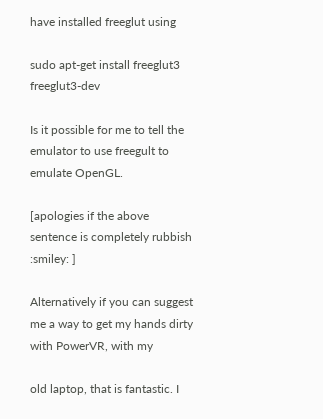have installed freeglut using

sudo apt-get install freeglut3 freeglut3-dev

Is it possible for me to tell the emulator to use freegult to emulate OpenGL.

[apologies if the above sentence is completely rubbish :smiley: ]

Alternatively if you can suggest me a way to get my hands dirty with PowerVR, with my

old laptop, that is fantastic. I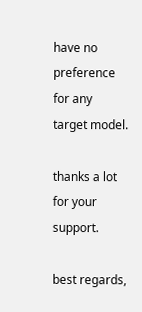have no preference for any target model.

thanks a lot for your support.

best regards,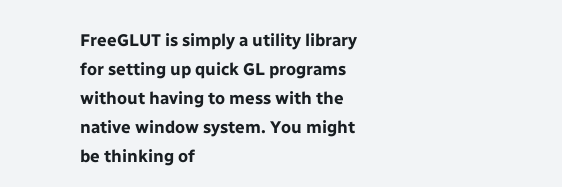FreeGLUT is simply a utility library for setting up quick GL programs without having to mess with the native window system. You might be thinking of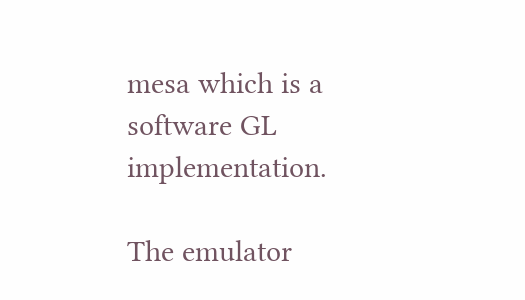mesa which is a software GL implementation.

The emulator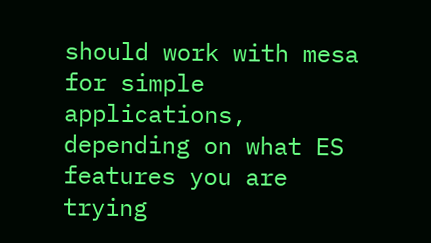should work with mesa for simple applications, depending on what ES features you are trying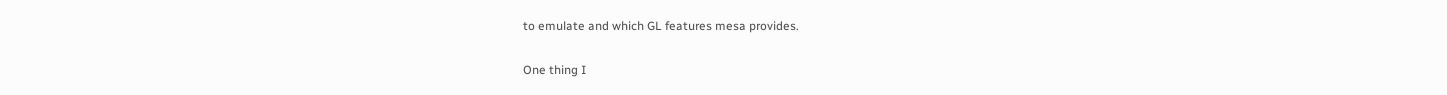to emulate and which GL features mesa provides.

One thing I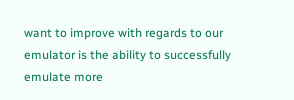want to improve with regards to our emulator is the ability to successfully emulate more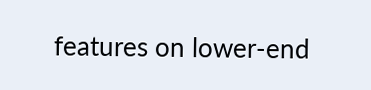features on lower-end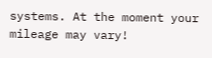systems. At the moment your mileage may vary!